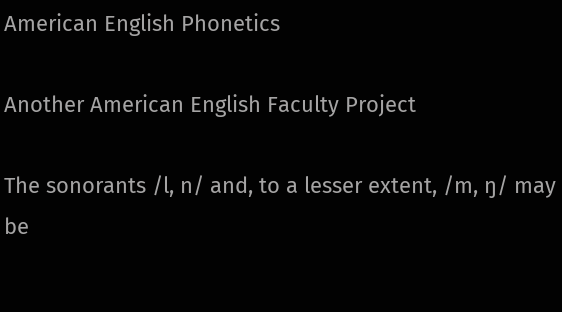American English Phonetics

Another American English Faculty Project

The sonorants /l, n/ and, to a lesser extent, /m, ŋ/ may be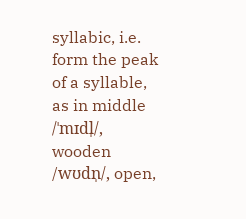syllabic, i.e. form the peak of a syllable, as in middle /ˈmɪdl̩/, wooden /wʊdn̩/, open,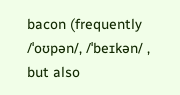bacon (frequently /ˈoʊpən/, /ˈbeɪkən/ , but also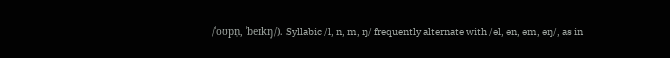/ˈoʊpn̩, ˈbeɪkŋ̩/). Syllabic /l, n, m, ŋ/ frequently alternate with /əl, ən, əm, əŋ/, as in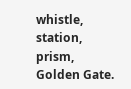whistle, station, prism, Golden Gate.